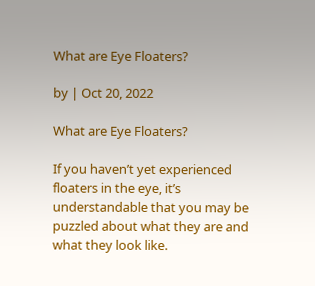What are Eye Floaters?

by | Oct 20, 2022

What are Eye Floaters?

If you haven’t yet experienced floaters in the eye, it’s understandable that you may be puzzled about what they are and what they look like.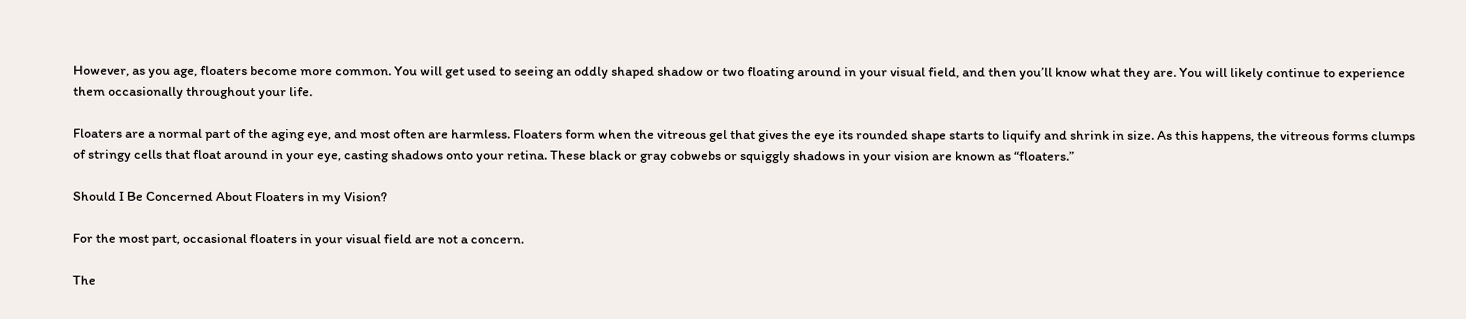However, as you age, floaters become more common. You will get used to seeing an oddly shaped shadow or two floating around in your visual field, and then you’ll know what they are. You will likely continue to experience them occasionally throughout your life.

Floaters are a normal part of the aging eye, and most often are harmless. Floaters form when the vitreous gel that gives the eye its rounded shape starts to liquify and shrink in size. As this happens, the vitreous forms clumps of stringy cells that float around in your eye, casting shadows onto your retina. These black or gray cobwebs or squiggly shadows in your vision are known as “floaters.”

Should I Be Concerned About Floaters in my Vision?

For the most part, occasional floaters in your visual field are not a concern.

The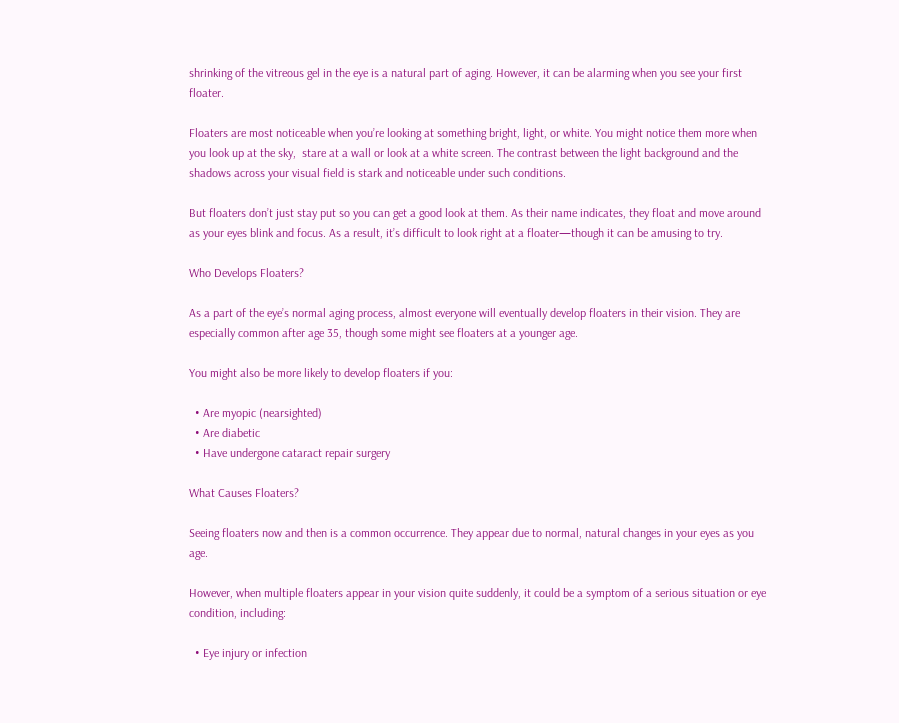shrinking of the vitreous gel in the eye is a natural part of aging. However, it can be alarming when you see your first floater.

Floaters are most noticeable when you’re looking at something bright, light, or white. You might notice them more when you look up at the sky,  stare at a wall or look at a white screen. The contrast between the light background and the shadows across your visual field is stark and noticeable under such conditions.

But floaters don’t just stay put so you can get a good look at them. As their name indicates, they float and move around as your eyes blink and focus. As a result, it’s difficult to look right at a floater—though it can be amusing to try.

Who Develops Floaters?

As a part of the eye’s normal aging process, almost everyone will eventually develop floaters in their vision. They are especially common after age 35, though some might see floaters at a younger age.

You might also be more likely to develop floaters if you:

  • Are myopic (nearsighted)
  • Are diabetic
  • Have undergone cataract repair surgery

What Causes Floaters?

Seeing floaters now and then is a common occurrence. They appear due to normal, natural changes in your eyes as you age.

However, when multiple floaters appear in your vision quite suddenly, it could be a symptom of a serious situation or eye condition, including:

  • Eye injury or infection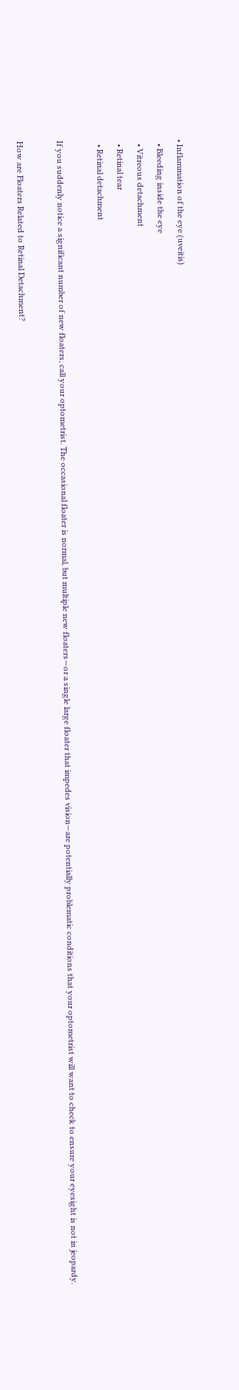• Inflammation of the eye (uveitis)
  • Bleeding inside the eye
  • Vitreous detachment
  • Retinal tear
  • Retinal detachment

If you suddenly notice a significant number of new floaters, call your optometrist. The occasional floater is normal, but multiple new floaters—or a single large floater that impedes vision—are potentially problematic conditions that your optometrist will want to check to ensure your eyesight is not in jeopardy.

How are Floaters Related to Retinal Detachment?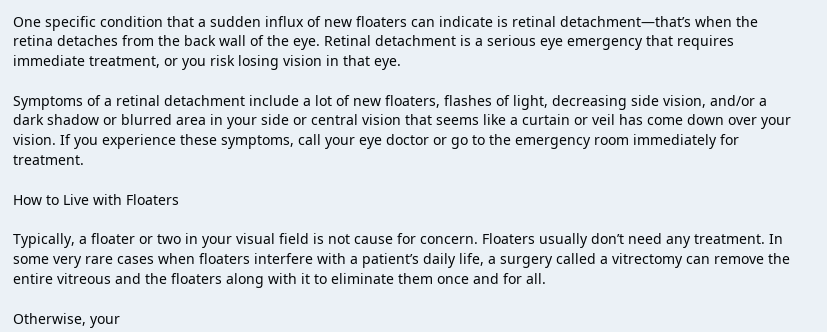One specific condition that a sudden influx of new floaters can indicate is retinal detachment—that’s when the retina detaches from the back wall of the eye. Retinal detachment is a serious eye emergency that requires immediate treatment, or you risk losing vision in that eye.

Symptoms of a retinal detachment include a lot of new floaters, flashes of light, decreasing side vision, and/or a dark shadow or blurred area in your side or central vision that seems like a curtain or veil has come down over your vision. If you experience these symptoms, call your eye doctor or go to the emergency room immediately for treatment.

How to Live with Floaters

Typically, a floater or two in your visual field is not cause for concern. Floaters usually don’t need any treatment. In some very rare cases when floaters interfere with a patient’s daily life, a surgery called a vitrectomy can remove the entire vitreous and the floaters along with it to eliminate them once and for all.

Otherwise, your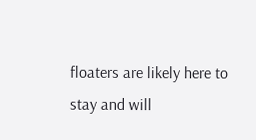floaters are likely here to stay and will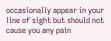occasionally appear in your line of sight but should not cause you any pain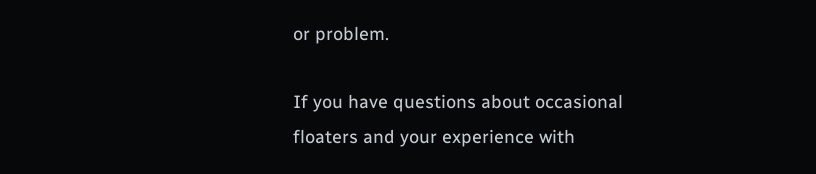or problem.

If you have questions about occasional floaters and your experience with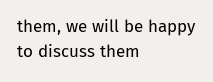them, we will be happy to discuss them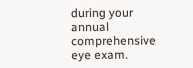during your annual comprehensive eye exam.